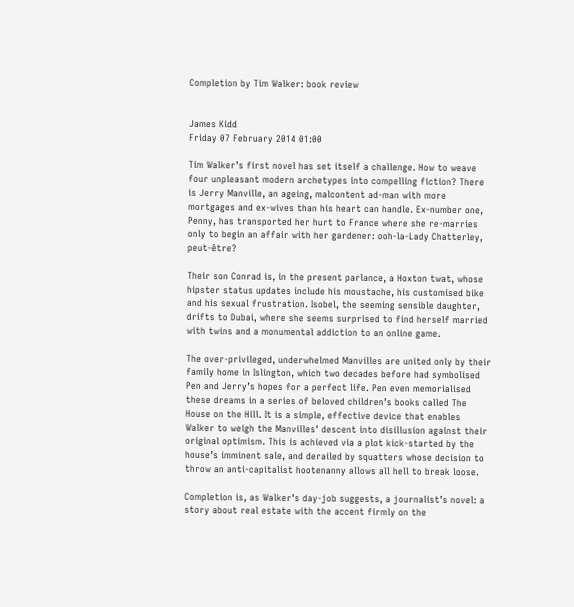Completion by Tim Walker: book review


James Kidd
Friday 07 February 2014 01:00

Tim Walker’s first novel has set itself a challenge. How to weave four unpleasant modern archetypes into compelling fiction? There is Jerry Manville, an ageing, malcontent ad-man with more mortgages and ex-wives than his heart can handle. Ex-number one, Penny, has transported her hurt to France where she re-marries only to begin an affair with her gardener: ooh-la-Lady Chatterley, peut-être?

Their son Conrad is, in the present parlance, a Hoxton twat, whose hipster status updates include his moustache, his customised bike and his sexual frustration. Isobel, the seeming sensible daughter, drifts to Dubai, where she seems surprised to find herself married with twins and a monumental addiction to an online game.

The over-privileged, underwhelmed Manvilles are united only by their family home in Islington, which two decades before had symbolised Pen and Jerry’s hopes for a perfect life. Pen even memorialised these dreams in a series of beloved children’s books called The House on the Hill. It is a simple, effective device that enables Walker to weigh the Manvilles’ descent into disillusion against their original optimism. This is achieved via a plot kick-started by the house’s imminent sale, and derailed by squatters whose decision to throw an anti-capitalist hootenanny allows all hell to break loose.

Completion is, as Walker’s day-job suggests, a journalist’s novel: a story about real estate with the accent firmly on the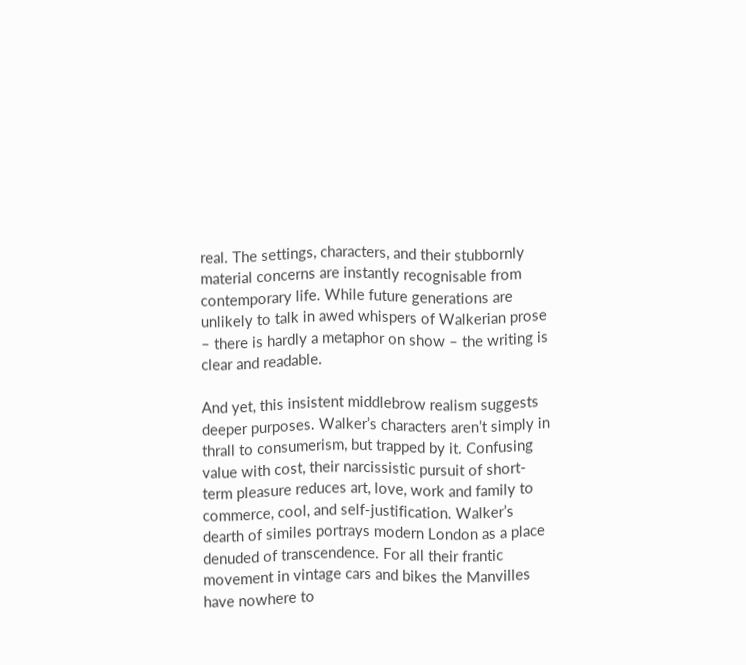real. The settings, characters, and their stubbornly material concerns are instantly recognisable from contemporary life. While future generations are unlikely to talk in awed whispers of Walkerian prose – there is hardly a metaphor on show – the writing is clear and readable.

And yet, this insistent middlebrow realism suggests deeper purposes. Walker’s characters aren’t simply in thrall to consumerism, but trapped by it. Confusing value with cost, their narcissistic pursuit of short-term pleasure reduces art, love, work and family to commerce, cool, and self-justification. Walker’s dearth of similes portrays modern London as a place denuded of transcendence. For all their frantic movement in vintage cars and bikes the Manvilles have nowhere to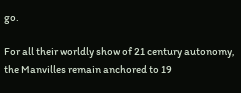go.

For all their worldly show of 21 century autonomy, the Manvilles remain anchored to 19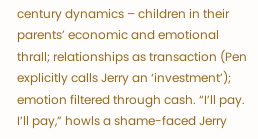century dynamics – children in their parents’ economic and emotional thrall; relationships as transaction (Pen explicitly calls Jerry an ‘investment’); emotion filtered through cash. “I’ll pay. I’ll pay,” howls a shame-faced Jerry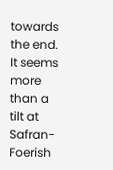towards the end. It seems more than a tilt at Safran-Foerish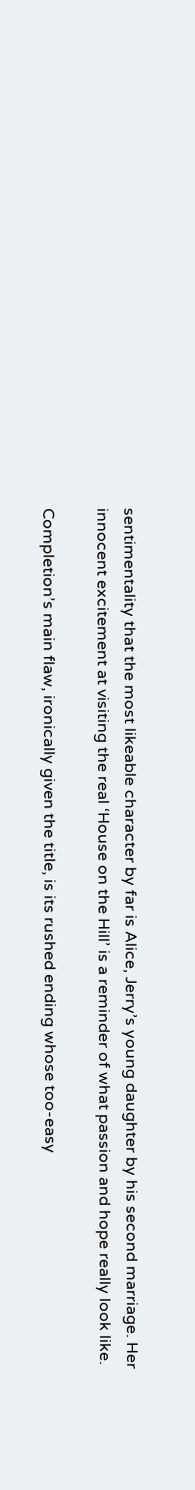sentimentality that the most likeable character by far is Alice, Jerry’s young daughter by his second marriage. Her innocent excitement at visiting the real ‘House on the Hill’ is a reminder of what passion and hope really look like.

Completion’s main flaw, ironically given the title, is its rushed ending whose too-easy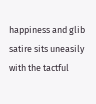happiness and glib satire sits uneasily with the tactful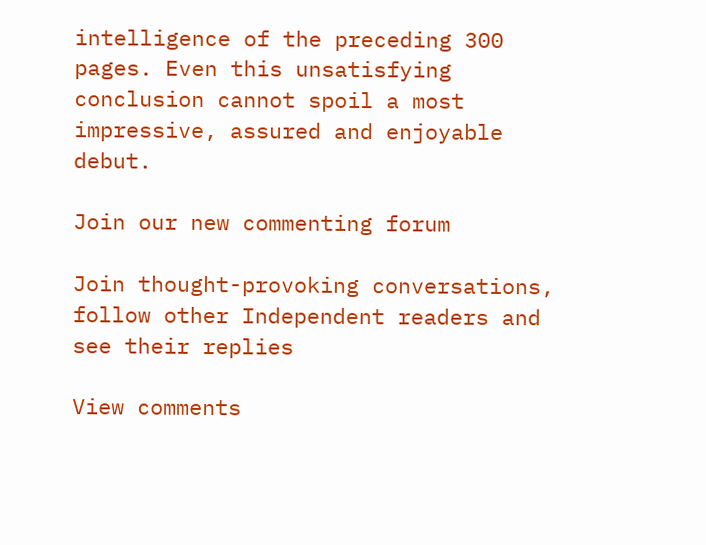intelligence of the preceding 300 pages. Even this unsatisfying conclusion cannot spoil a most impressive, assured and enjoyable debut.

Join our new commenting forum

Join thought-provoking conversations, follow other Independent readers and see their replies

View comments